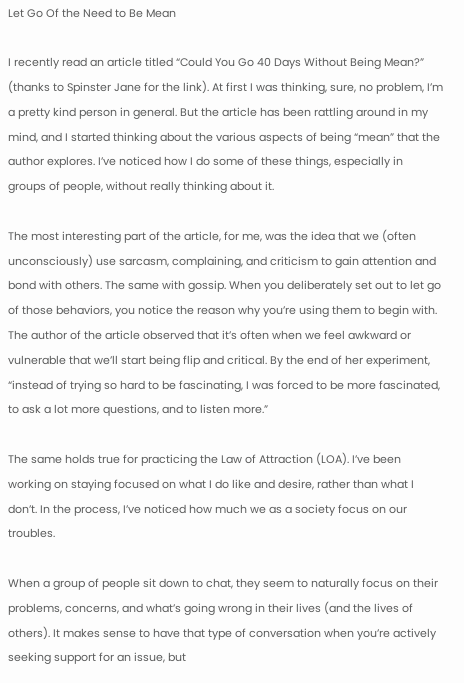Let Go Of the Need to Be Mean

I recently read an article titled “Could You Go 40 Days Without Being Mean?” (thanks to Spinster Jane for the link). At first I was thinking, sure, no problem, I’m a pretty kind person in general. But the article has been rattling around in my mind, and I started thinking about the various aspects of being “mean” that the author explores. I’ve noticed how I do some of these things, especially in groups of people, without really thinking about it.

The most interesting part of the article, for me, was the idea that we (often unconsciously) use sarcasm, complaining, and criticism to gain attention and bond with others. The same with gossip. When you deliberately set out to let go of those behaviors, you notice the reason why you’re using them to begin with. The author of the article observed that it’s often when we feel awkward or vulnerable that we’ll start being flip and critical. By the end of her experiment, “instead of trying so hard to be fascinating, I was forced to be more fascinated, to ask a lot more questions, and to listen more.”

The same holds true for practicing the Law of Attraction (LOA). I’ve been working on staying focused on what I do like and desire, rather than what I don’t. In the process, I’ve noticed how much we as a society focus on our troubles.

When a group of people sit down to chat, they seem to naturally focus on their problems, concerns, and what’s going wrong in their lives (and the lives of others). It makes sense to have that type of conversation when you’re actively seeking support for an issue, but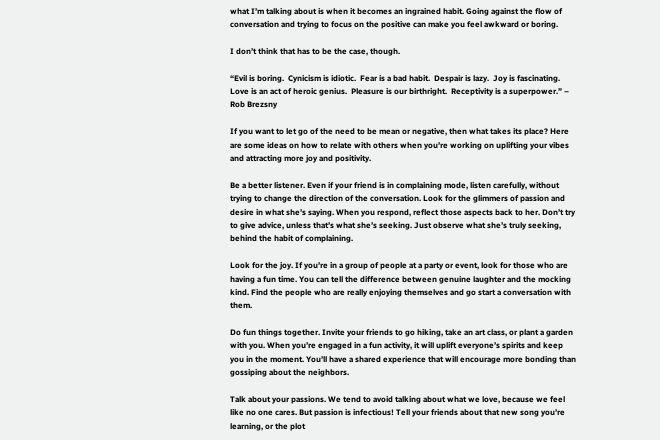what I’m talking about is when it becomes an ingrained habit. Going against the flow of conversation and trying to focus on the positive can make you feel awkward or boring.

I don’t think that has to be the case, though.

“Evil is boring.  Cynicism is idiotic.  Fear is a bad habit.  Despair is lazy.  Joy is fascinating.  Love is an act of heroic genius.  Pleasure is our birthright.  Receptivity is a superpower.” – Rob Brezsny

If you want to let go of the need to be mean or negative, then what takes its place? Here are some ideas on how to relate with others when you’re working on uplifting your vibes and attracting more joy and positivity.

Be a better listener. Even if your friend is in complaining mode, listen carefully, without trying to change the direction of the conversation. Look for the glimmers of passion and desire in what she’s saying. When you respond, reflect those aspects back to her. Don’t try to give advice, unless that’s what she’s seeking. Just observe what she’s truly seeking, behind the habit of complaining.

Look for the joy. If you’re in a group of people at a party or event, look for those who are having a fun time. You can tell the difference between genuine laughter and the mocking kind. Find the people who are really enjoying themselves and go start a conversation with them.

Do fun things together. Invite your friends to go hiking, take an art class, or plant a garden with you. When you’re engaged in a fun activity, it will uplift everyone’s spirits and keep you in the moment. You’ll have a shared experience that will encourage more bonding than gossiping about the neighbors.

Talk about your passions. We tend to avoid talking about what we love, because we feel like no one cares. But passion is infectious! Tell your friends about that new song you’re learning, or the plot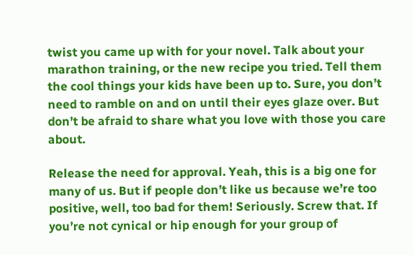twist you came up with for your novel. Talk about your marathon training, or the new recipe you tried. Tell them the cool things your kids have been up to. Sure, you don’t need to ramble on and on until their eyes glaze over. But don’t be afraid to share what you love with those you care about.

Release the need for approval. Yeah, this is a big one for many of us. But if people don’t like us because we’re too positive, well, too bad for them! Seriously. Screw that. If you’re not cynical or hip enough for your group of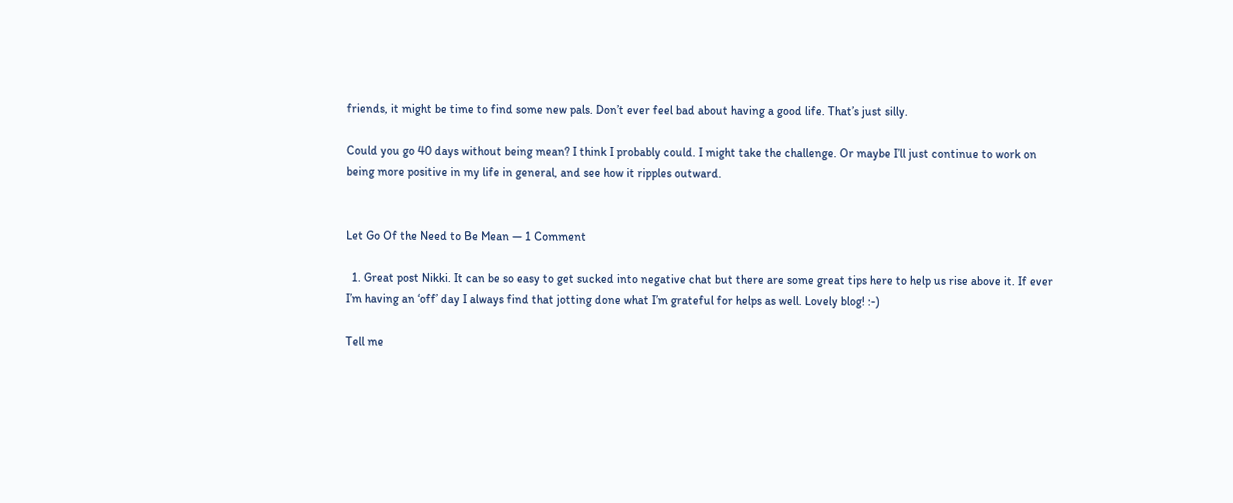friends, it might be time to find some new pals. Don’t ever feel bad about having a good life. That’s just silly.

Could you go 40 days without being mean? I think I probably could. I might take the challenge. Or maybe I’ll just continue to work on being more positive in my life in general, and see how it ripples outward.


Let Go Of the Need to Be Mean — 1 Comment

  1. Great post Nikki. It can be so easy to get sucked into negative chat but there are some great tips here to help us rise above it. If ever I’m having an ‘off’ day I always find that jotting done what I’m grateful for helps as well. Lovely blog! :-)

Tell me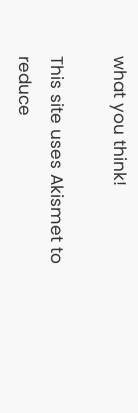what you think!

This site uses Akismet to reduce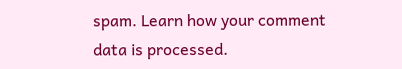spam. Learn how your comment data is processed.